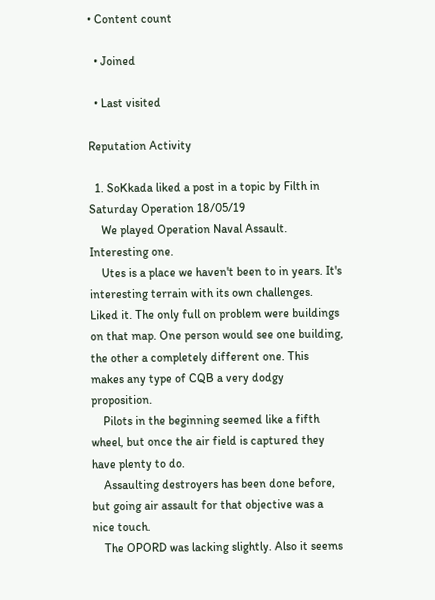• Content count

  • Joined

  • Last visited

Reputation Activity

  1. SoKkada liked a post in a topic by Filth in Saturday Operation 18/05/19
    We played Operation Naval Assault. Interesting one.
    Utes is a place we haven't been to in years. It's interesting terrain with its own challenges. Liked it. The only full on problem were buildings on that map. One person would see one building, the other a completely different one. This makes any type of CQB a very dodgy proposition.
    Pilots in the beginning seemed like a fifth wheel, but once the air field is captured they have plenty to do.
    Assaulting destroyers has been done before, but going air assault for that objective was a nice touch.
    The OPORD was lacking slightly. Also it seems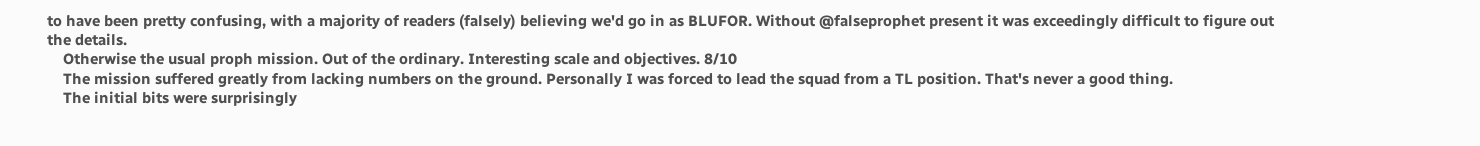to have been pretty confusing, with a majority of readers (falsely) believing we'd go in as BLUFOR. Without @falseprophet present it was exceedingly difficult to figure out the details.
    Otherwise the usual proph mission. Out of the ordinary. Interesting scale and objectives. 8/10
    The mission suffered greatly from lacking numbers on the ground. Personally I was forced to lead the squad from a TL position. That's never a good thing.
    The initial bits were surprisingly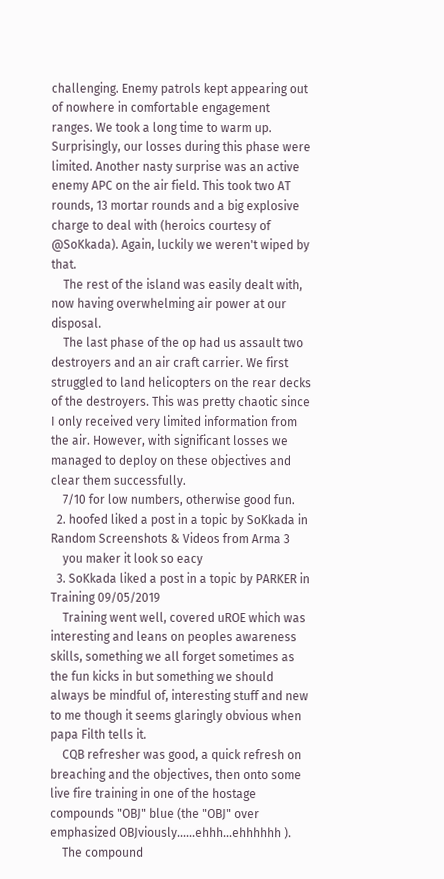challenging. Enemy patrols kept appearing out of nowhere in comfortable engagement ranges. We took a long time to warm up. Surprisingly, our losses during this phase were limited. Another nasty surprise was an active enemy APC on the air field. This took two AT rounds, 13 mortar rounds and a big explosive charge to deal with (heroics courtesy of @SoKkada). Again, luckily we weren't wiped by that.
    The rest of the island was easily dealt with, now having overwhelming air power at our disposal.
    The last phase of the op had us assault two destroyers and an air craft carrier. We first struggled to land helicopters on the rear decks of the destroyers. This was pretty chaotic since I only received very limited information from the air. However, with significant losses we managed to deploy on these objectives and clear them successfully.
    7/10 for low numbers, otherwise good fun.
  2. hoofed liked a post in a topic by SoKkada in Random Screenshots & Videos from Arma 3
    you maker it look so eacy
  3. SoKkada liked a post in a topic by PARKER in Training 09/05/2019
    Training went well, covered uROE which was interesting and leans on peoples awareness skills, something we all forget sometimes as the fun kicks in but something we should always be mindful of, interesting stuff and new to me though it seems glaringly obvious when papa Filth tells it.
    CQB refresher was good, a quick refresh on breaching and the objectives, then onto some live fire training in one of the hostage compounds "OBJ" blue (the "OBJ" over emphasized OBJviously......ehhh...ehhhhhh ).
    The compound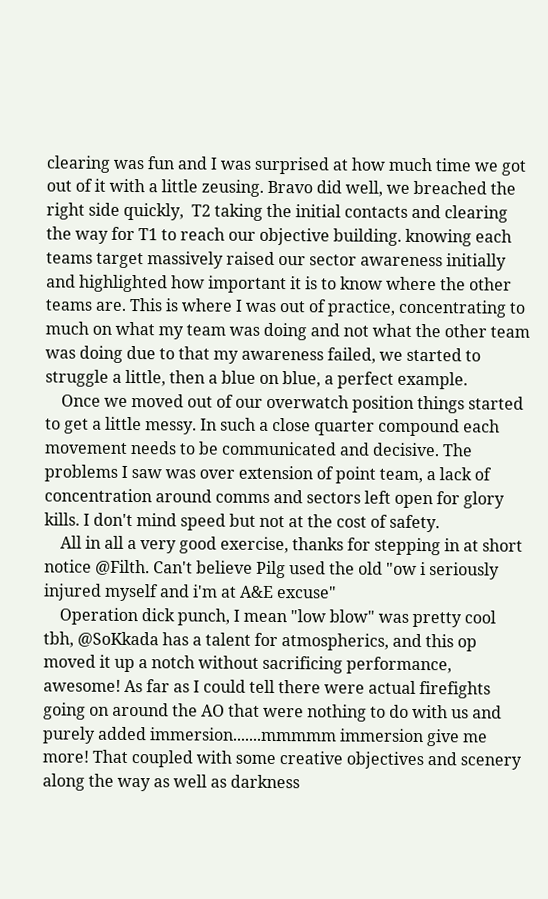clearing was fun and I was surprised at how much time we got out of it with a little zeusing. Bravo did well, we breached the right side quickly,  T2 taking the initial contacts and clearing the way for T1 to reach our objective building. knowing each teams target massively raised our sector awareness initially and highlighted how important it is to know where the other teams are. This is where I was out of practice, concentrating to much on what my team was doing and not what the other team was doing due to that my awareness failed, we started to struggle a little, then a blue on blue, a perfect example.
    Once we moved out of our overwatch position things started to get a little messy. In such a close quarter compound each movement needs to be communicated and decisive. The problems I saw was over extension of point team, a lack of concentration around comms and sectors left open for glory kills. I don't mind speed but not at the cost of safety.
    All in all a very good exercise, thanks for stepping in at short notice @Filth. Can't believe Pilg used the old "ow i seriously injured myself and i'm at A&E excuse"
    Operation dick punch, I mean "low blow" was pretty cool tbh, @SoKkada has a talent for atmospherics, and this op moved it up a notch without sacrificing performance, awesome! As far as I could tell there were actual firefights going on around the AO that were nothing to do with us and purely added immersion.......mmmmm immersion give me more! That coupled with some creative objectives and scenery along the way as well as darkness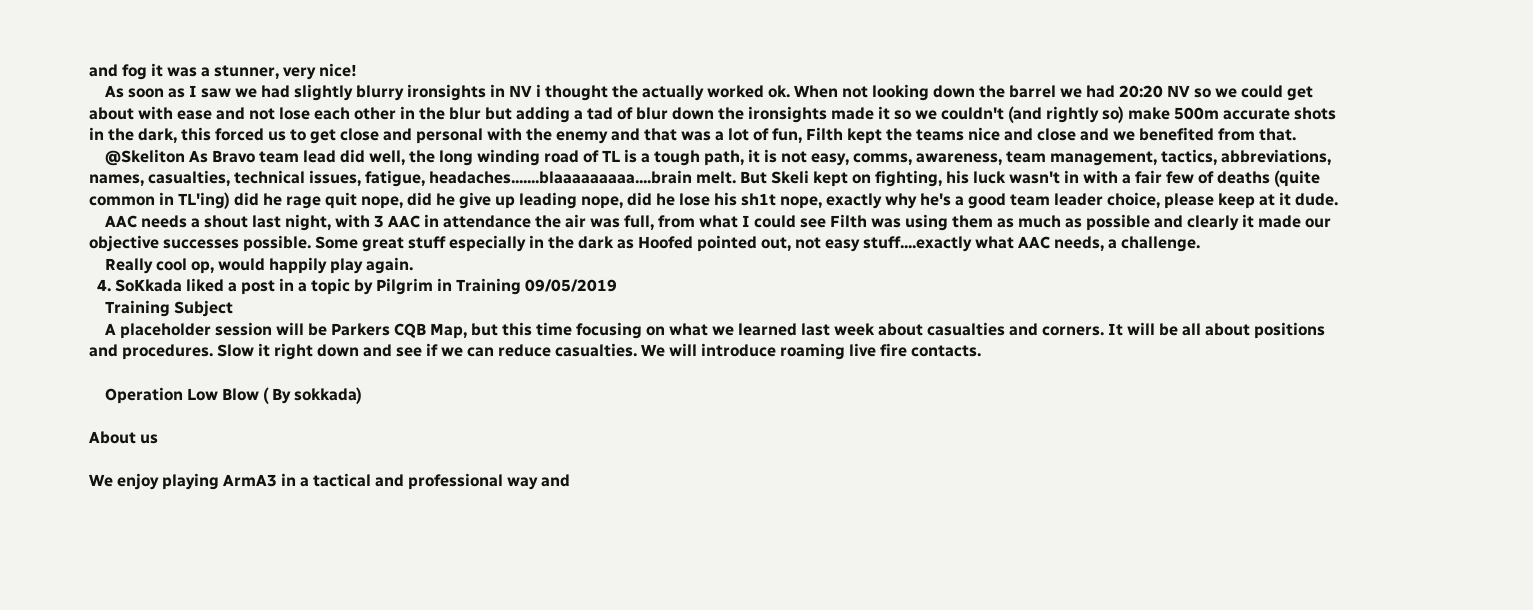and fog it was a stunner, very nice!
    As soon as I saw we had slightly blurry ironsights in NV i thought the actually worked ok. When not looking down the barrel we had 20:20 NV so we could get about with ease and not lose each other in the blur but adding a tad of blur down the ironsights made it so we couldn't (and rightly so) make 500m accurate shots in the dark, this forced us to get close and personal with the enemy and that was a lot of fun, Filth kept the teams nice and close and we benefited from that.
    @Skeliton As Bravo team lead did well, the long winding road of TL is a tough path, it is not easy, comms, awareness, team management, tactics, abbreviations, names, casualties, technical issues, fatigue, headaches.......blaaaaaaaaa....brain melt. But Skeli kept on fighting, his luck wasn't in with a fair few of deaths (quite common in TL'ing) did he rage quit nope, did he give up leading nope, did he lose his sh1t nope, exactly why he's a good team leader choice, please keep at it dude.
    AAC needs a shout last night, with 3 AAC in attendance the air was full, from what I could see Filth was using them as much as possible and clearly it made our objective successes possible. Some great stuff especially in the dark as Hoofed pointed out, not easy stuff....exactly what AAC needs, a challenge.
    Really cool op, would happily play again.
  4. SoKkada liked a post in a topic by Pilgrim in Training 09/05/2019
    Training Subject
    A placeholder session will be Parkers CQB Map, but this time focusing on what we learned last week about casualties and corners. It will be all about positions and procedures. Slow it right down and see if we can reduce casualties. We will introduce roaming live fire contacts.

    Operation Low Blow ( By sokkada)

About us

We enjoy playing ArmA3 in a tactical and professional way and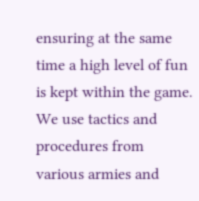ensuring at the same time a high level of fun is kept within the game. We use tactics and procedures from various armies and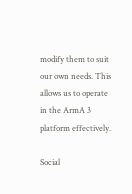modify them to suit our own needs. This allows us to operate in the ArmA 3 platform effectively.

Social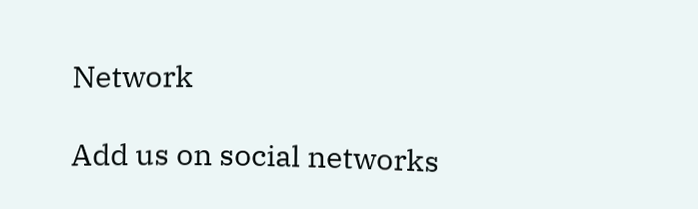Network

Add us on social networks